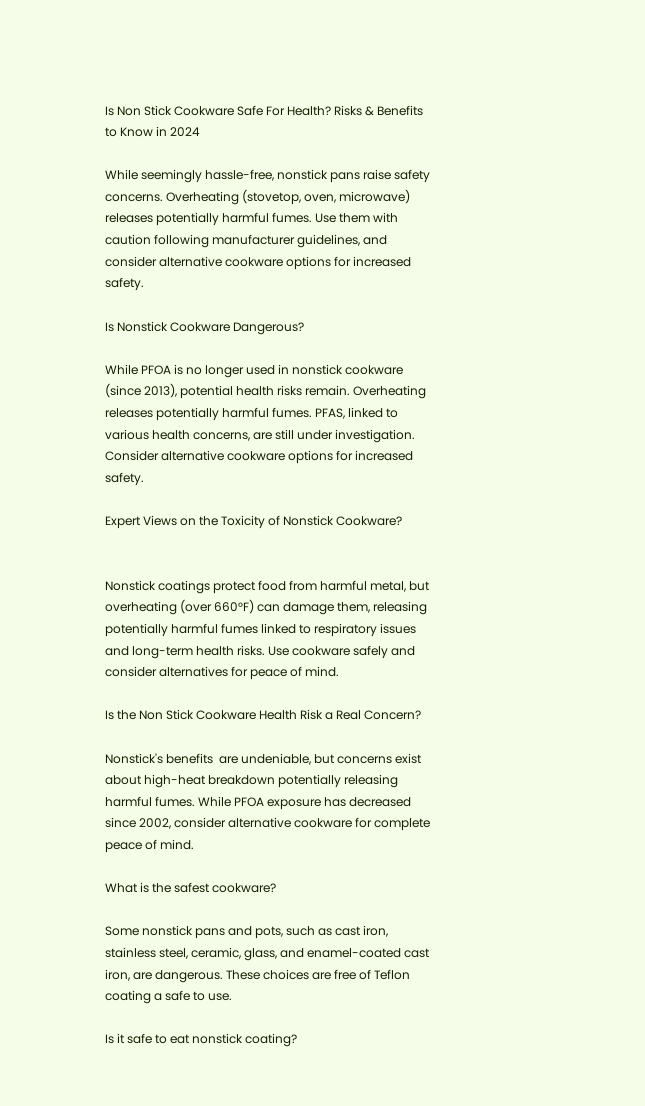Is Non Stick Cookware Safe For Health? Risks & Benefits to Know in 2024

While seemingly hassle-free, nonstick pans raise safety concerns. Overheating (stovetop, oven, microwave) releases potentially harmful fumes. Use them with caution following manufacturer guidelines, and consider alternative cookware options for increased safety.

Is Nonstick Cookware Dangerous?

While PFOA is no longer used in nonstick cookware (since 2013), potential health risks remain. Overheating releases potentially harmful fumes. PFAS, linked to various health concerns, are still under investigation. Consider alternative cookware options for increased safety.

Expert Views on the Toxicity of Nonstick Cookware?


Nonstick coatings protect food from harmful metal, but overheating (over 660°F) can damage them, releasing potentially harmful fumes linked to respiratory issues and long-term health risks. Use cookware safely and consider alternatives for peace of mind.

Is the Non Stick Cookware Health Risk a Real Concern?

Nonstick's benefits  are undeniable, but concerns exist about high-heat breakdown potentially releasing harmful fumes. While PFOA exposure has decreased since 2002, consider alternative cookware for complete peace of mind.

What is the safest cookware?

Some nonstick pans and pots, such as cast iron, stainless steel, ceramic, glass, and enamel-coated cast iron, are dangerous. These choices are free of Teflon coating a safe to use.

Is it safe to eat nonstick coating?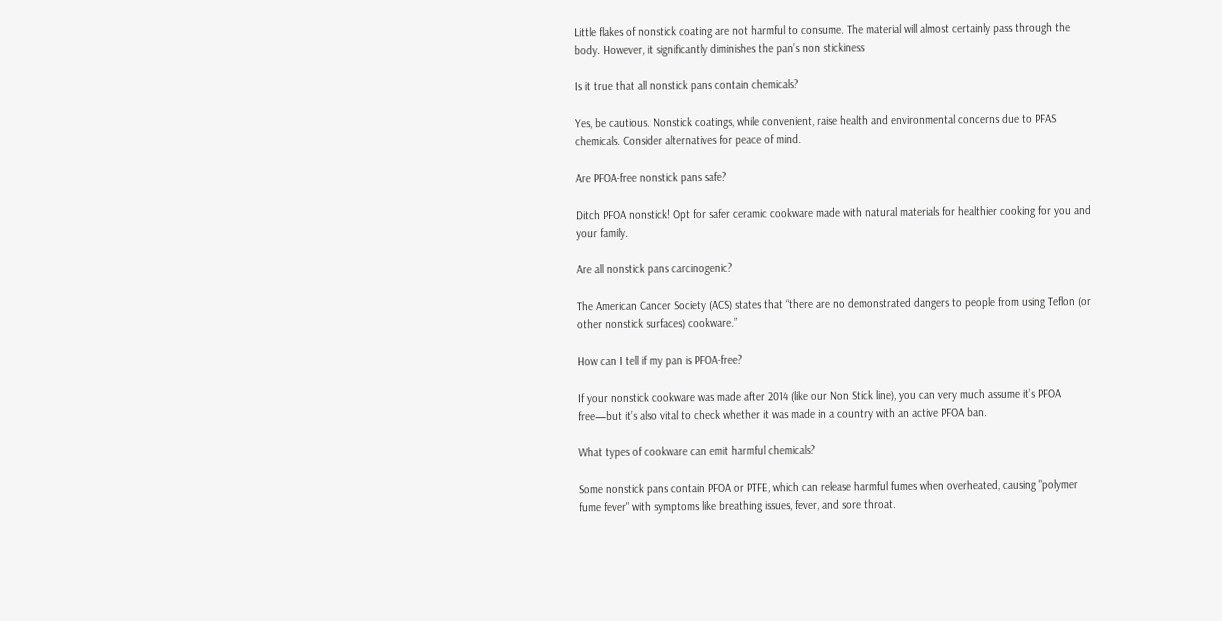Little flakes of nonstick coating are not harmful to consume. The material will almost certainly pass through the body. However, it significantly diminishes the pan’s non stickiness

Is it true that all nonstick pans contain chemicals?

Yes, be cautious. Nonstick coatings, while convenient, raise health and environmental concerns due to PFAS chemicals. Consider alternatives for peace of mind.

Are PFOA-free nonstick pans safe?

Ditch PFOA nonstick! Opt for safer ceramic cookware made with natural materials for healthier cooking for you and your family.

Are all nonstick pans carcinogenic?

The American Cancer Society (ACS) states that “there are no demonstrated dangers to people from using Teflon (or other nonstick surfaces) cookware.”

How can I tell if my pan is PFOA-free?

If your nonstick cookware was made after 2014 (like our Non Stick line), you can very much assume it’s PFOA free—but it’s also vital to check whether it was made in a country with an active PFOA ban.

What types of cookware can emit harmful chemicals?

Some nonstick pans contain PFOA or PTFE, which can release harmful fumes when overheated, causing "polymer fume fever" with symptoms like breathing issues, fever, and sore throat.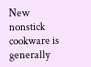New nonstick cookware is generally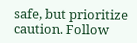safe, but prioritize caution. Follow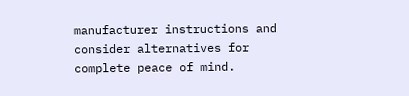manufacturer instructions and consider alternatives for complete peace of mind.